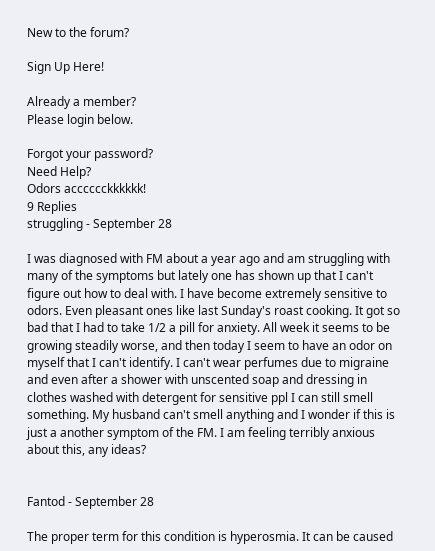New to the forum?

Sign Up Here!

Already a member?
Please login below.

Forgot your password?
Need Help?
Odors acccccckkkkkk!
9 Replies
struggling - September 28

I was diagnosed with FM about a year ago and am struggling with many of the symptoms but lately one has shown up that I can't figure out how to deal with. I have become extremely sensitive to odors. Even pleasant ones like last Sunday's roast cooking. It got so bad that I had to take 1/2 a pill for anxiety. All week it seems to be growing steadily worse, and then today I seem to have an odor on myself that I can't identify. I can't wear perfumes due to migraine and even after a shower with unscented soap and dressing in clothes washed with detergent for sensitive ppl I can still smell something. My husband can't smell anything and I wonder if this is just a another symptom of the FM. I am feeling terribly anxious about this, any ideas?


Fantod - September 28

The proper term for this condition is hyperosmia. It can be caused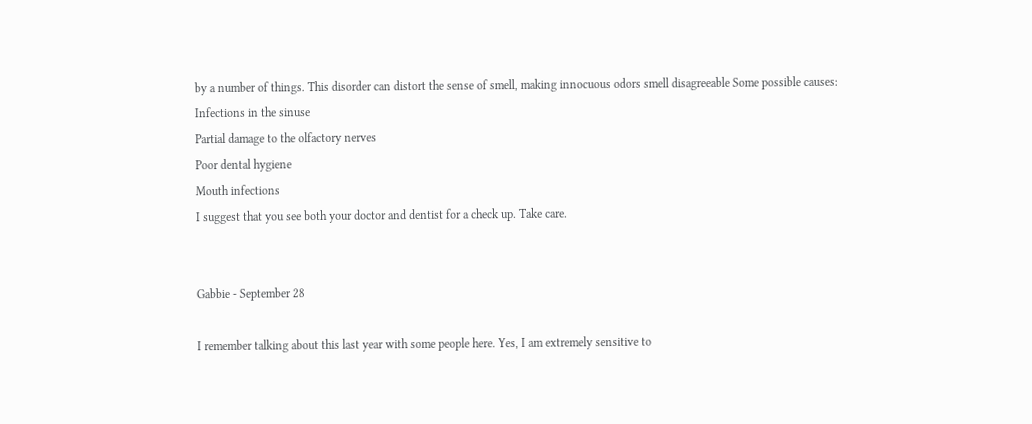by a number of things. This disorder can distort the sense of smell, making innocuous odors smell disagreeable Some possible causes:
Infections in the sinuse
Partial damage to the olfactory nerves
Poor dental hygiene
Mouth infections
I suggest that you see both your doctor and dentist for a check up. Take care.


Gabbie - September 28

I remember talking about this last year with some people here. Yes, I am extremely sensitive to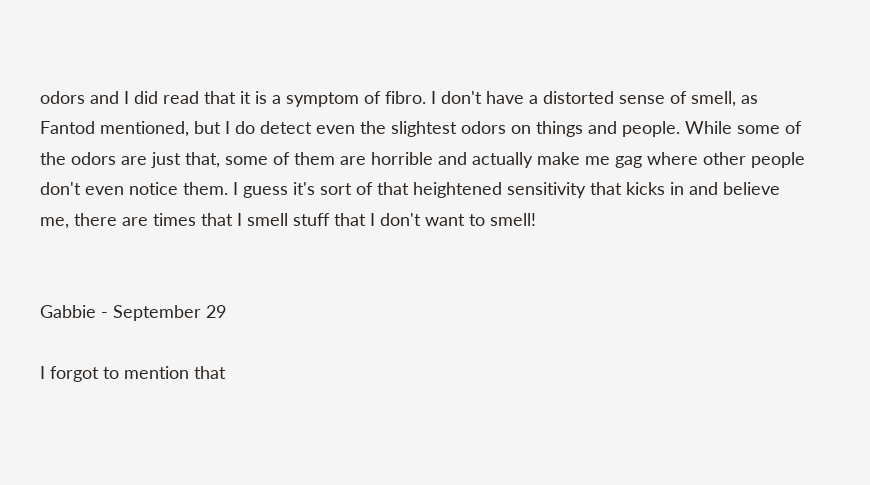odors and I did read that it is a symptom of fibro. I don't have a distorted sense of smell, as Fantod mentioned, but I do detect even the slightest odors on things and people. While some of the odors are just that, some of them are horrible and actually make me gag where other people don't even notice them. I guess it's sort of that heightened sensitivity that kicks in and believe me, there are times that I smell stuff that I don't want to smell!


Gabbie - September 29

I forgot to mention that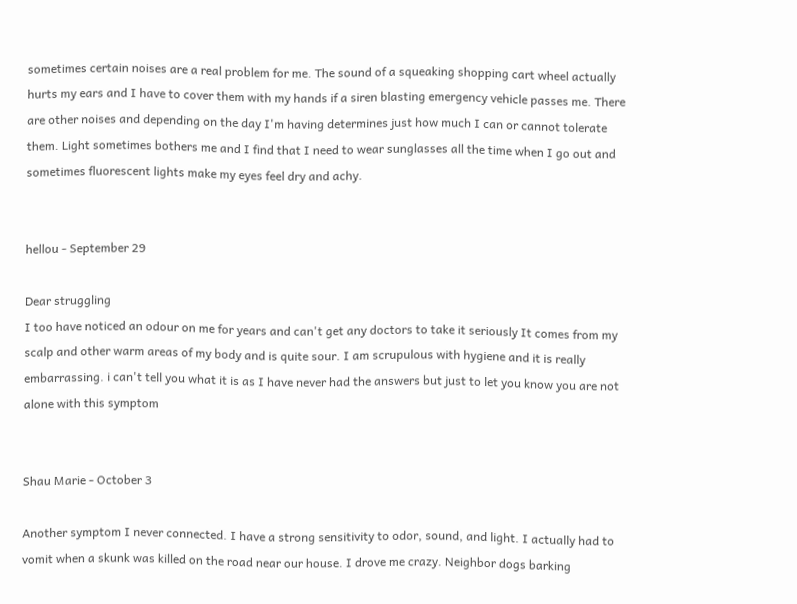sometimes certain noises are a real problem for me. The sound of a squeaking shopping cart wheel actually hurts my ears and I have to cover them with my hands if a siren blasting emergency vehicle passes me. There are other noises and depending on the day I'm having determines just how much I can or cannot tolerate them. Light sometimes bothers me and I find that I need to wear sunglasses all the time when I go out and sometimes fluorescent lights make my eyes feel dry and achy.


hellou - September 29

Dear struggling
I too have noticed an odour on me for years and can't get any doctors to take it seriously It comes from my scalp and other warm areas of my body and is quite sour. I am scrupulous with hygiene and it is really embarrassing. i can't tell you what it is as I have never had the answers but just to let you know you are not alone with this symptom


Shau Marie - October 3

Another symptom I never connected. I have a strong sensitivity to odor, sound, and light. I actually had to vomit when a skunk was killed on the road near our house. I drove me crazy. Neighbor dogs barking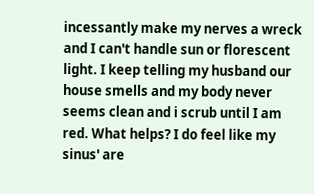incessantly make my nerves a wreck and I can't handle sun or florescent light. I keep telling my husband our house smells and my body never seems clean and i scrub until I am red. What helps? I do feel like my sinus' are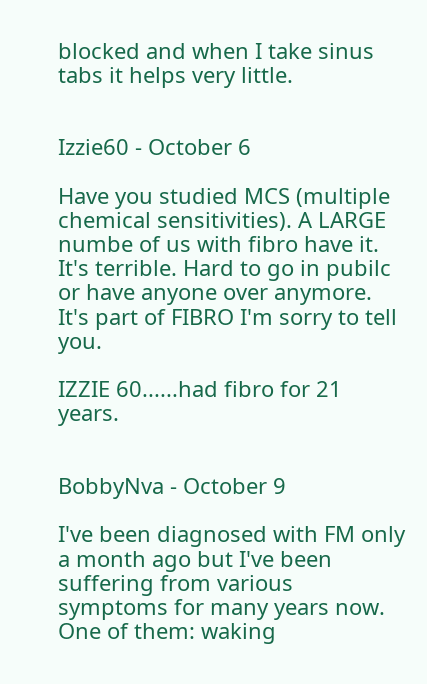blocked and when I take sinus tabs it helps very little.


Izzie60 - October 6

Have you studied MCS (multiple chemical sensitivities). A LARGE numbe of us with fibro have it. It's terrible. Hard to go in pubilc or have anyone over anymore.
It's part of FIBRO I'm sorry to tell you.

IZZIE 60......had fibro for 21 years.


BobbyNva - October 9

I've been diagnosed with FM only a month ago but I've been suffering from various symptoms for many years now. One of them: waking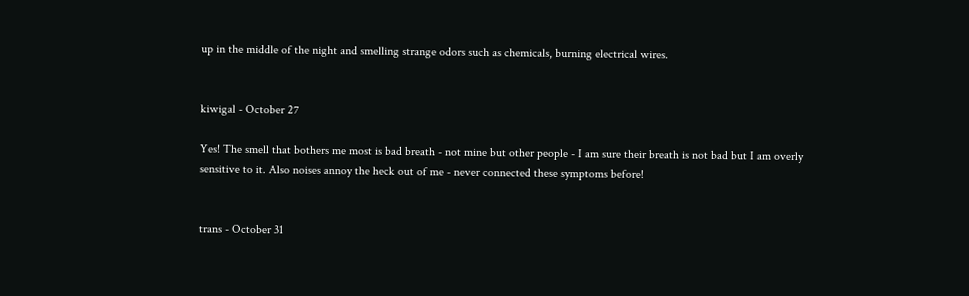up in the middle of the night and smelling strange odors such as chemicals, burning electrical wires.


kiwigal - October 27

Yes! The smell that bothers me most is bad breath - not mine but other people - I am sure their breath is not bad but I am overly sensitive to it. Also noises annoy the heck out of me - never connected these symptoms before!


trans - October 31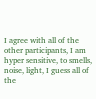I agree with all of the other participants, I am hyper sensitive, to smells, noise, light, I guess all of the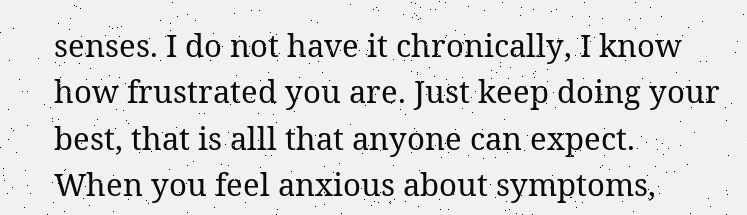senses. I do not have it chronically, I know how frustrated you are. Just keep doing your best, that is alll that anyone can expect. When you feel anxious about symptoms,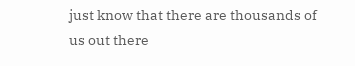just know that there are thousands of us out there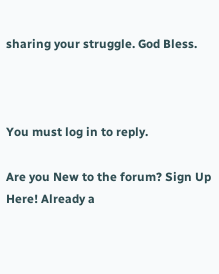sharing your struggle. God Bless.



You must log in to reply.

Are you New to the forum? Sign Up Here! Already a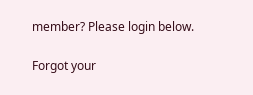member? Please login below.

Forgot your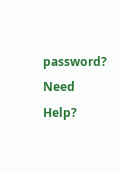password?
Need Help?